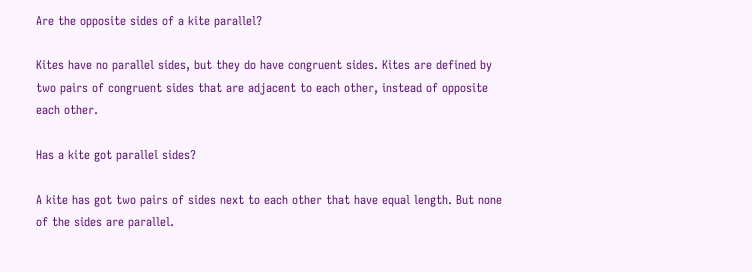Are the opposite sides of a kite parallel?

Kites have no parallel sides, but they do have congruent sides. Kites are defined by two pairs of congruent sides that are adjacent to each other, instead of opposite each other.

Has a kite got parallel sides?

A kite has got two pairs of sides next to each other that have equal length. But none of the sides are parallel.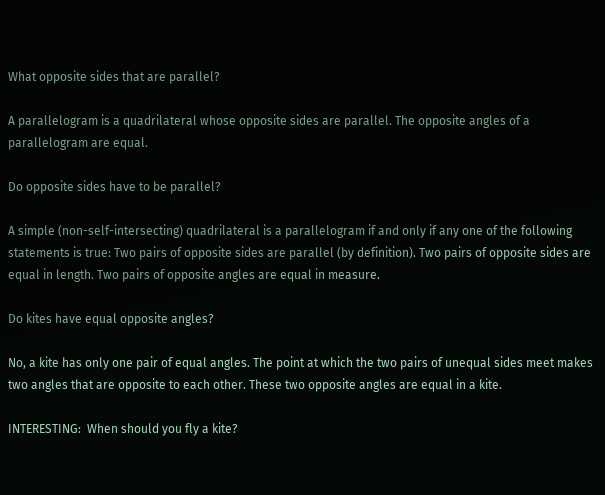What opposite sides that are parallel?

A parallelogram is a quadrilateral whose opposite sides are parallel. The opposite angles of a parallelogram are equal.

Do opposite sides have to be parallel?

A simple (non-self-intersecting) quadrilateral is a parallelogram if and only if any one of the following statements is true: Two pairs of opposite sides are parallel (by definition). Two pairs of opposite sides are equal in length. Two pairs of opposite angles are equal in measure.

Do kites have equal opposite angles?

No, a kite has only one pair of equal angles. The point at which the two pairs of unequal sides meet makes two angles that are opposite to each other. These two opposite angles are equal in a kite.

INTERESTING:  When should you fly a kite?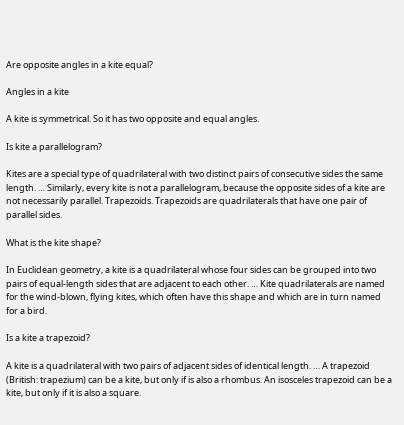Are opposite angles in a kite equal?

Angles in a kite

A kite is symmetrical. So it has two opposite and equal angles.

Is kite a parallelogram?

Kites are a special type of quadrilateral with two distinct pairs of consecutive sides the same length. … Similarly, every kite is not a parallelogram, because the opposite sides of a kite are not necessarily parallel. Trapezoids. Trapezoids are quadrilaterals that have one pair of parallel sides.

What is the kite shape?

In Euclidean geometry, a kite is a quadrilateral whose four sides can be grouped into two pairs of equal-length sides that are adjacent to each other. … Kite quadrilaterals are named for the wind-blown, flying kites, which often have this shape and which are in turn named for a bird.

Is a kite a trapezoid?

A kite is a quadrilateral with two pairs of adjacent sides of identical length. … A trapezoid (British: trapezium) can be a kite, but only if is also a rhombus. An isosceles trapezoid can be a kite, but only if it is also a square.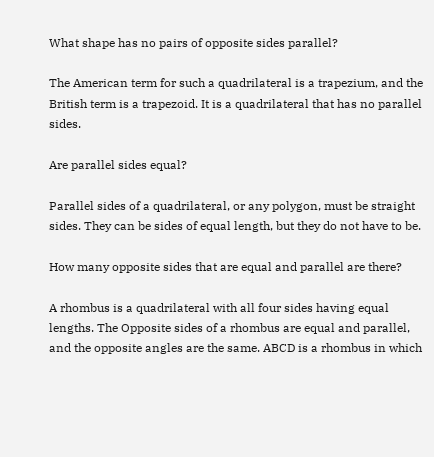What shape has no pairs of opposite sides parallel?

The American term for such a quadrilateral is a trapezium, and the British term is a trapezoid. It is a quadrilateral that has no parallel sides.

Are parallel sides equal?

Parallel sides of a quadrilateral, or any polygon, must be straight sides. They can be sides of equal length, but they do not have to be.

How many opposite sides that are equal and parallel are there?

A rhombus is a quadrilateral with all four sides having equal lengths. The Opposite sides of a rhombus are equal and parallel, and the opposite angles are the same. ABCD is a rhombus in which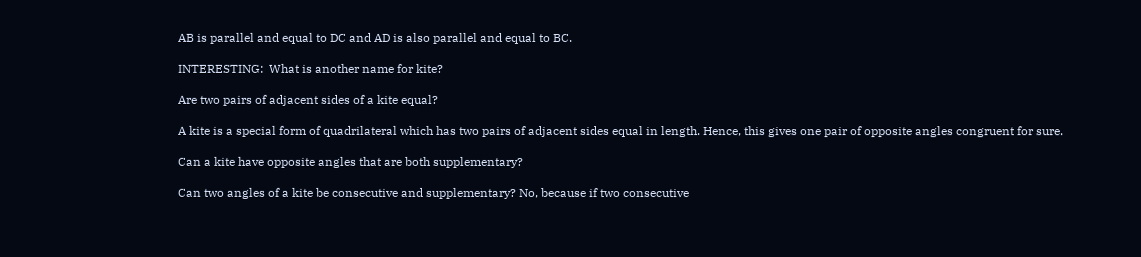AB is parallel and equal to DC and AD is also parallel and equal to BC.

INTERESTING:  What is another name for kite?

Are two pairs of adjacent sides of a kite equal?

A kite is a special form of quadrilateral which has two pairs of adjacent sides equal in length. Hence, this gives one pair of opposite angles congruent for sure.

Can a kite have opposite angles that are both supplementary?

Can two angles of a kite be consecutive and supplementary? No, because if two consecutive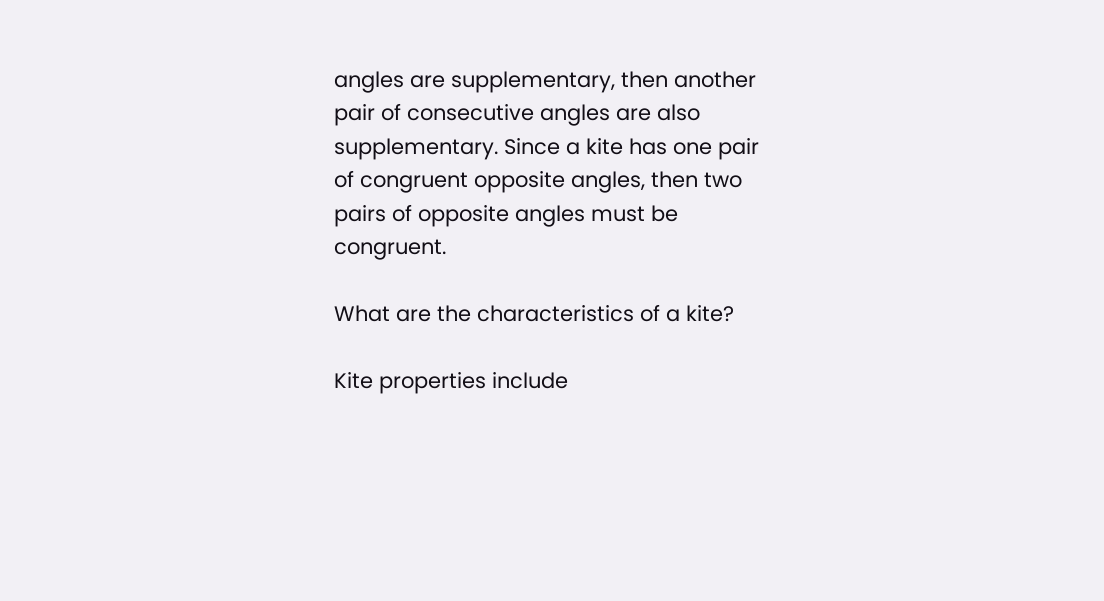angles are supplementary, then another pair of consecutive angles are also supplementary. Since a kite has one pair of congruent opposite angles, then two pairs of opposite angles must be congruent.

What are the characteristics of a kite?

Kite properties include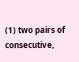(1) two pairs of consecutive,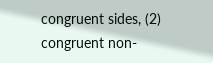congruent sides, (2) congruent non-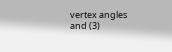vertex angles and (3)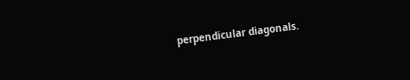perpendicular diagonals.